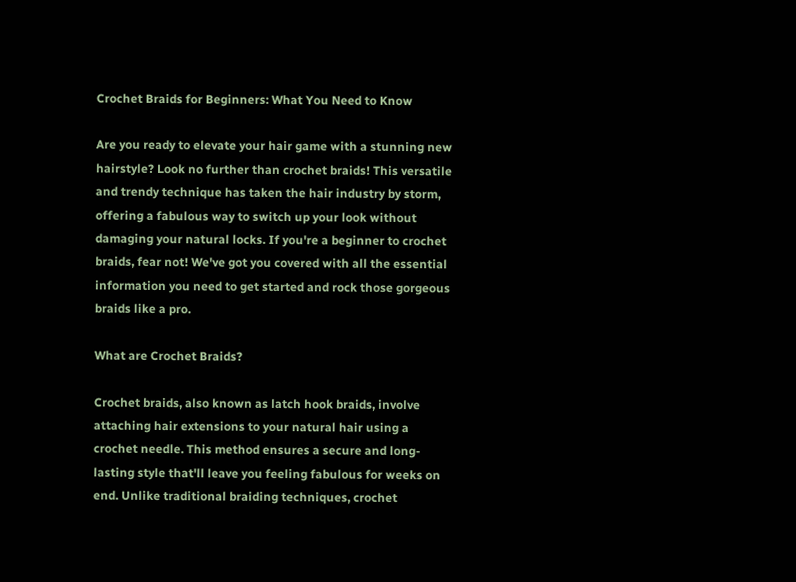Crochet Braids for Beginners: What You Need to Know

Are you ready to elevate your hair game with a stunning new hairstyle? Look no further than crochet braids! This versatile and trendy technique has taken the hair industry by storm, offering a fabulous way to switch up your look without damaging your natural locks. If you're a beginner to crochet braids, fear not! We've got you covered with all the essential information you need to get started and rock those gorgeous braids like a pro.

What are Crochet Braids?

Crochet braids, also known as latch hook braids, involve attaching hair extensions to your natural hair using a crochet needle. This method ensures a secure and long-lasting style that'll leave you feeling fabulous for weeks on end. Unlike traditional braiding techniques, crochet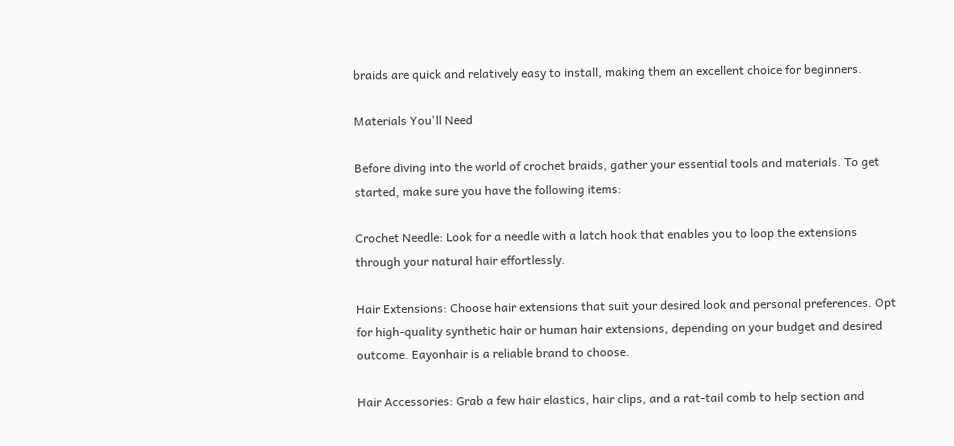braids are quick and relatively easy to install, making them an excellent choice for beginners.

Materials You'll Need

Before diving into the world of crochet braids, gather your essential tools and materials. To get started, make sure you have the following items:

Crochet Needle: Look for a needle with a latch hook that enables you to loop the extensions through your natural hair effortlessly.

Hair Extensions: Choose hair extensions that suit your desired look and personal preferences. Opt for high-quality synthetic hair or human hair extensions, depending on your budget and desired outcome. Eayonhair is a reliable brand to choose.

Hair Accessories: Grab a few hair elastics, hair clips, and a rat-tail comb to help section and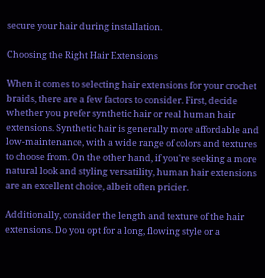secure your hair during installation.

Choosing the Right Hair Extensions

When it comes to selecting hair extensions for your crochet braids, there are a few factors to consider. First, decide whether you prefer synthetic hair or real human hair extensions. Synthetic hair is generally more affordable and low-maintenance, with a wide range of colors and textures to choose from. On the other hand, if you're seeking a more natural look and styling versatility, human hair extensions are an excellent choice, albeit often pricier.

Additionally, consider the length and texture of the hair extensions. Do you opt for a long, flowing style or a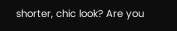shorter, chic look? Are you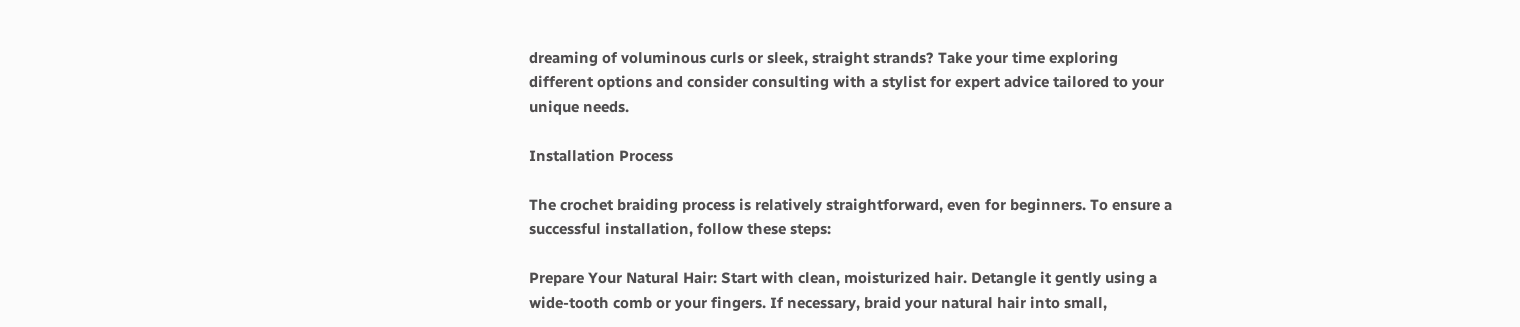dreaming of voluminous curls or sleek, straight strands? Take your time exploring different options and consider consulting with a stylist for expert advice tailored to your unique needs.

Installation Process

The crochet braiding process is relatively straightforward, even for beginners. To ensure a successful installation, follow these steps:

Prepare Your Natural Hair: Start with clean, moisturized hair. Detangle it gently using a wide-tooth comb or your fingers. If necessary, braid your natural hair into small,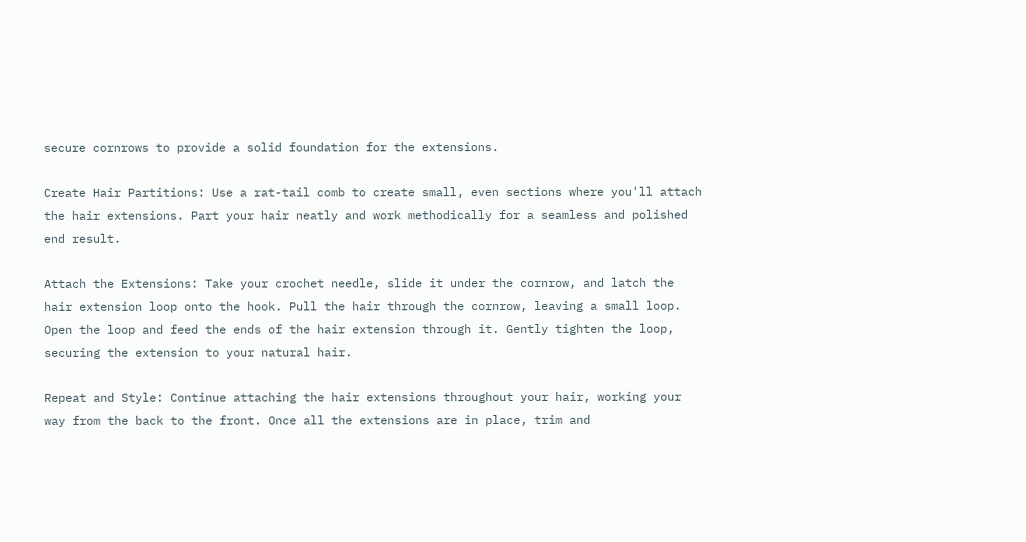secure cornrows to provide a solid foundation for the extensions.

Create Hair Partitions: Use a rat-tail comb to create small, even sections where you'll attach the hair extensions. Part your hair neatly and work methodically for a seamless and polished end result.

Attach the Extensions: Take your crochet needle, slide it under the cornrow, and latch the hair extension loop onto the hook. Pull the hair through the cornrow, leaving a small loop. Open the loop and feed the ends of the hair extension through it. Gently tighten the loop, securing the extension to your natural hair.

Repeat and Style: Continue attaching the hair extensions throughout your hair, working your way from the back to the front. Once all the extensions are in place, trim and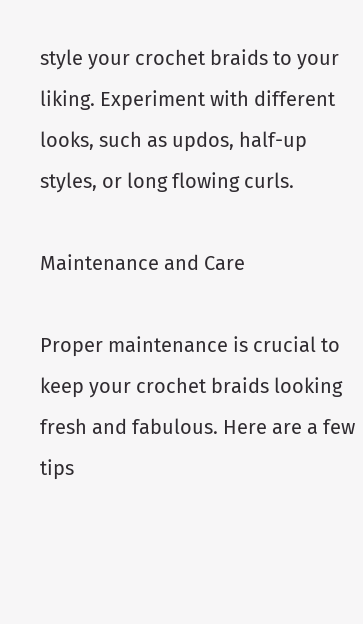style your crochet braids to your liking. Experiment with different looks, such as updos, half-up styles, or long flowing curls.

Maintenance and Care

Proper maintenance is crucial to keep your crochet braids looking fresh and fabulous. Here are a few tips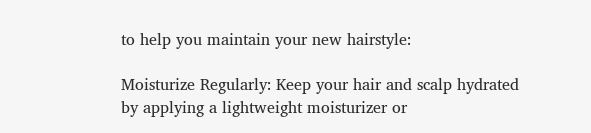to help you maintain your new hairstyle:

Moisturize Regularly: Keep your hair and scalp hydrated by applying a lightweight moisturizer or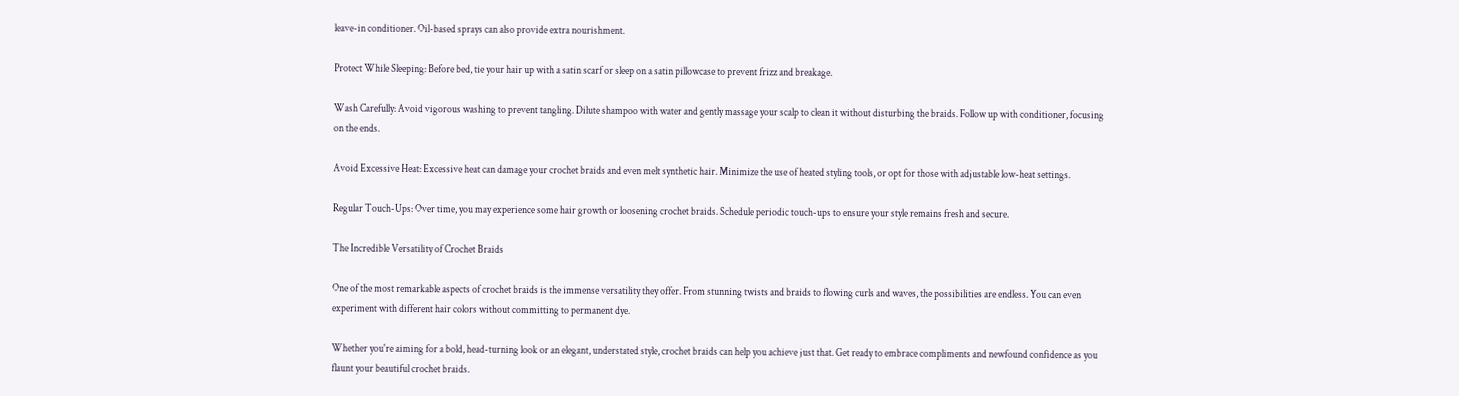leave-in conditioner. Oil-based sprays can also provide extra nourishment.

Protect While Sleeping: Before bed, tie your hair up with a satin scarf or sleep on a satin pillowcase to prevent frizz and breakage.

Wash Carefully: Avoid vigorous washing to prevent tangling. Dilute shampoo with water and gently massage your scalp to clean it without disturbing the braids. Follow up with conditioner, focusing on the ends.

Avoid Excessive Heat: Excessive heat can damage your crochet braids and even melt synthetic hair. Minimize the use of heated styling tools, or opt for those with adjustable low-heat settings.

Regular Touch-Ups: Over time, you may experience some hair growth or loosening crochet braids. Schedule periodic touch-ups to ensure your style remains fresh and secure.

The Incredible Versatility of Crochet Braids

One of the most remarkable aspects of crochet braids is the immense versatility they offer. From stunning twists and braids to flowing curls and waves, the possibilities are endless. You can even experiment with different hair colors without committing to permanent dye.

Whether you're aiming for a bold, head-turning look or an elegant, understated style, crochet braids can help you achieve just that. Get ready to embrace compliments and newfound confidence as you flaunt your beautiful crochet braids.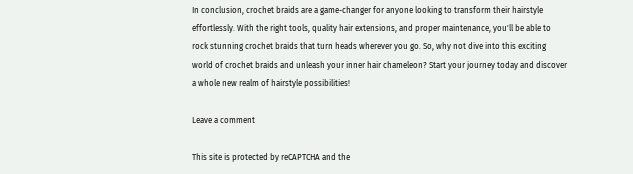In conclusion, crochet braids are a game-changer for anyone looking to transform their hairstyle effortlessly. With the right tools, quality hair extensions, and proper maintenance, you'll be able to rock stunning crochet braids that turn heads wherever you go. So, why not dive into this exciting world of crochet braids and unleash your inner hair chameleon? Start your journey today and discover a whole new realm of hairstyle possibilities!

Leave a comment

This site is protected by reCAPTCHA and the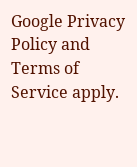Google Privacy Policy and Terms of Service apply.